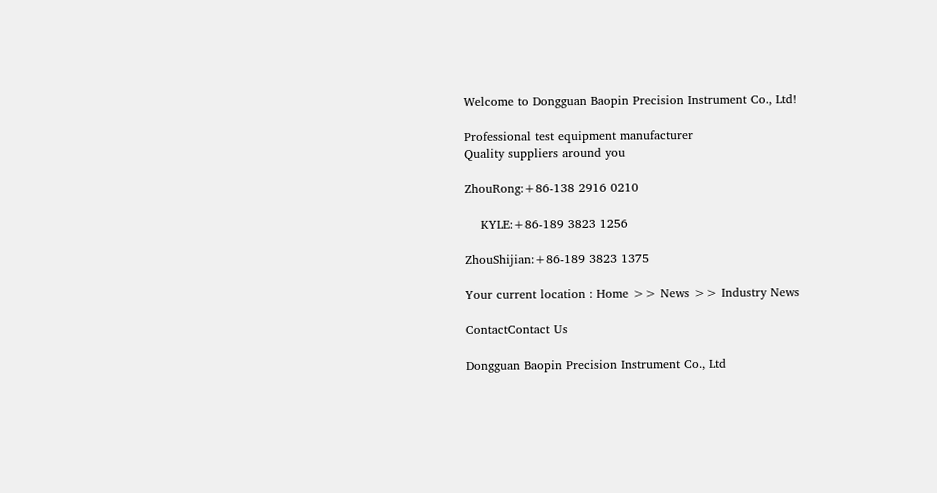Welcome to Dongguan Baopin Precision Instrument Co., Ltd!

Professional test equipment manufacturer
Quality suppliers around you

ZhouRong:+86-138 2916 0210

    KYLE:+86-189 3823 1256

ZhouShijian:+86-189 3823 1375

Your current location : Home >> News >> Industry News

ContactContact Us

Dongguan Baopin Precision Instrument Co., Ltd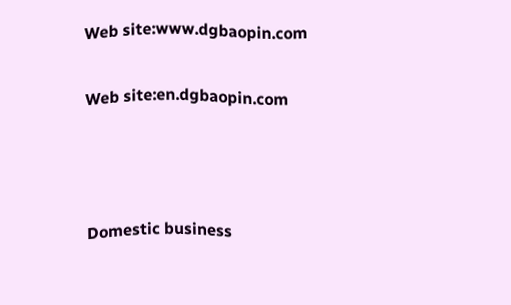Web site:www.dgbaopin.com

Web site:en.dgbaopin.com



Domestic business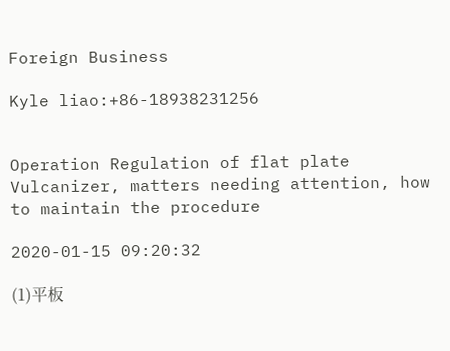Foreign Business

Kyle liao:+86-18938231256


Operation Regulation of flat plate Vulcanizer, matters needing attention, how to maintain the procedure

2020-01-15 09:20:32

(1)平板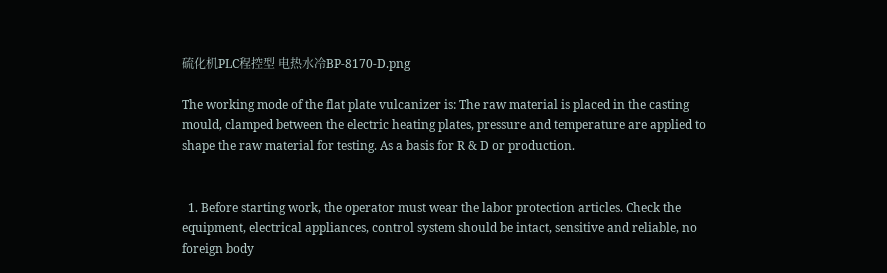硫化机PLC程控型 电热水冷BP-8170-D.png

The working mode of the flat plate vulcanizer is: The raw material is placed in the casting mould, clamped between the electric heating plates, pressure and temperature are applied to shape the raw material for testing. As a basis for R & D or production.


  1. Before starting work, the operator must wear the labor protection articles. Check the equipment, electrical appliances, control system should be intact, sensitive and reliable, no foreign body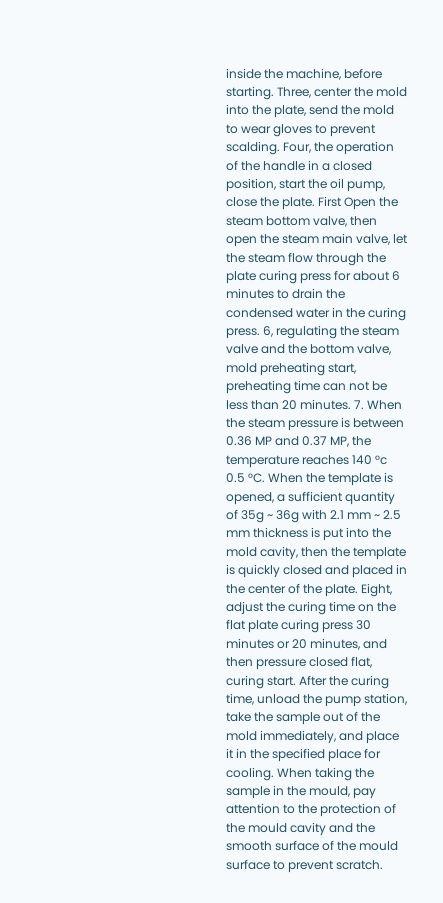inside the machine, before starting. Three, center the mold into the plate, send the mold to wear gloves to prevent scalding. Four, the operation of the handle in a closed position, start the oil pump, close the plate. First Open the steam bottom valve, then open the steam main valve, let the steam flow through the plate curing press for about 6 minutes to drain the condensed water in the curing press. 6, regulating the steam valve and the bottom valve, mold preheating start, preheating time can not be less than 20 minutes. 7. When the steam pressure is between 0.36 MP and 0.37 MP, the temperature reaches 140 °c 0.5 °C. When the template is opened, a sufficient quantity of 35g ~ 36g with 2.1 mm ~ 2.5 mm thickness is put into the mold cavity, then the template is quickly closed and placed in the center of the plate. Eight, adjust the curing time on the flat plate curing press 30 minutes or 20 minutes, and then pressure closed flat, curing start. After the curing time, unload the pump station, take the sample out of the mold immediately, and place it in the specified place for cooling. When taking the sample in the mould, pay attention to the protection of the mould cavity and the smooth surface of the mould surface to prevent scratch.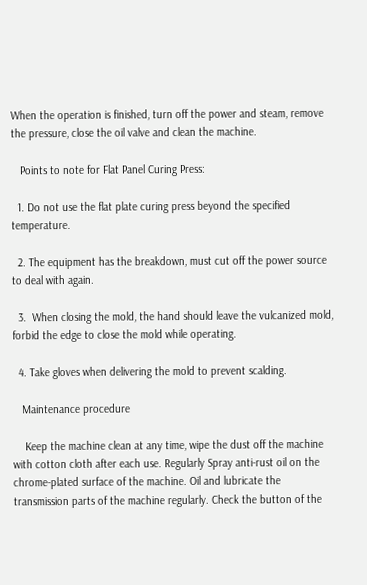When the operation is finished, turn off the power and steam, remove the pressure, close the oil valve and clean the machine.

   Points to note for Flat Panel Curing Press:

  1. Do not use the flat plate curing press beyond the specified temperature.

  2. The equipment has the breakdown, must cut off the power source to deal with again.

  3.  When closing the mold, the hand should leave the vulcanized mold, forbid the edge to close the mold while operating.

  4. Take gloves when delivering the mold to prevent scalding.

   Maintenance procedure

    Keep the machine clean at any time, wipe the dust off the machine with cotton cloth after each use. Regularly Spray anti-rust oil on the chrome-plated surface of the machine. Oil and lubricate the transmission parts of the machine regularly. Check the button of the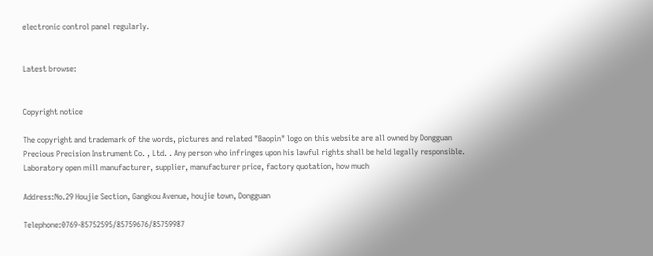electronic control panel regularly.


Latest browse:


Copyright notice

The copyright and trademark of the words, pictures and related "Baopin" logo on this website are all owned by Dongguan Precious Precision Instrument Co. , Ltd. . Any person who infringes upon his lawful rights shall be held legally responsible. Laboratory open mill manufacturer, supplier, manufacturer price, factory quotation, how much

Address:No.29 Houjie Section, Gangkou Avenue, houjie town, Dongguan

Telephone:0769-85752595/85759676/85759987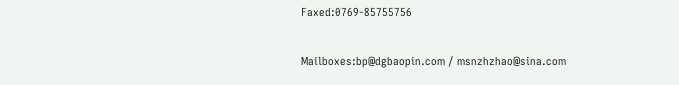Faxed:0769-85755756

Mailboxes:bp@dgbaopin.com / msnzhzhao@sina.com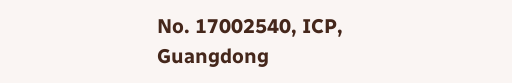No. 17002540, ICP, Guangdong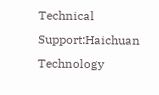Technical Support:Haichuan Technology